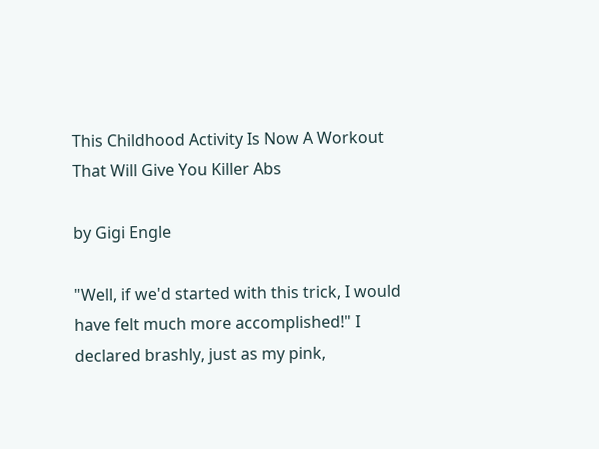This Childhood Activity Is Now A Workout That Will Give You Killer Abs

by Gigi Engle

"Well, if we'd started with this trick, I would have felt much more accomplished!" I declared brashly, just as my pink,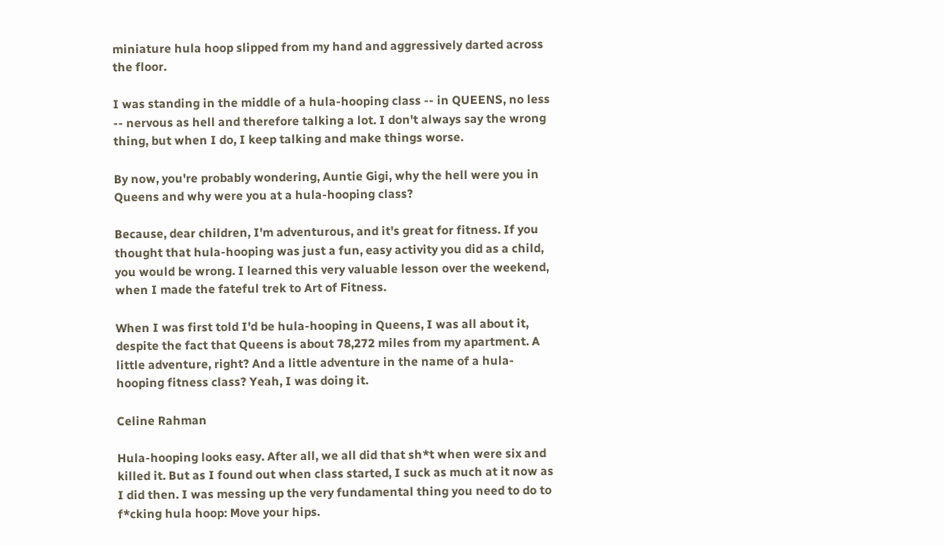miniature hula hoop slipped from my hand and aggressively darted across the floor.

I was standing in the middle of a hula-hooping class -- in QUEENS, no less -- nervous as hell and therefore talking a lot. I don't always say the wrong thing, but when I do, I keep talking and make things worse.

By now, you're probably wondering, Auntie Gigi, why the hell were you in Queens and why were you at a hula-hooping class?

Because, dear children, I'm adventurous, and it's great for fitness. If you thought that hula-hooping was just a fun, easy activity you did as a child, you would be wrong. I learned this very valuable lesson over the weekend, when I made the fateful trek to Art of Fitness.

When I was first told I'd be hula-hooping in Queens, I was all about it, despite the fact that Queens is about 78,272 miles from my apartment. A little adventure, right? And a little adventure in the name of a hula-hooping fitness class? Yeah, I was doing it.

Celine Rahman

Hula-hooping looks easy. After all, we all did that sh*t when were six and killed it. But as I found out when class started, I suck as much at it now as I did then. I was messing up the very fundamental thing you need to do to f*cking hula hoop: Move your hips.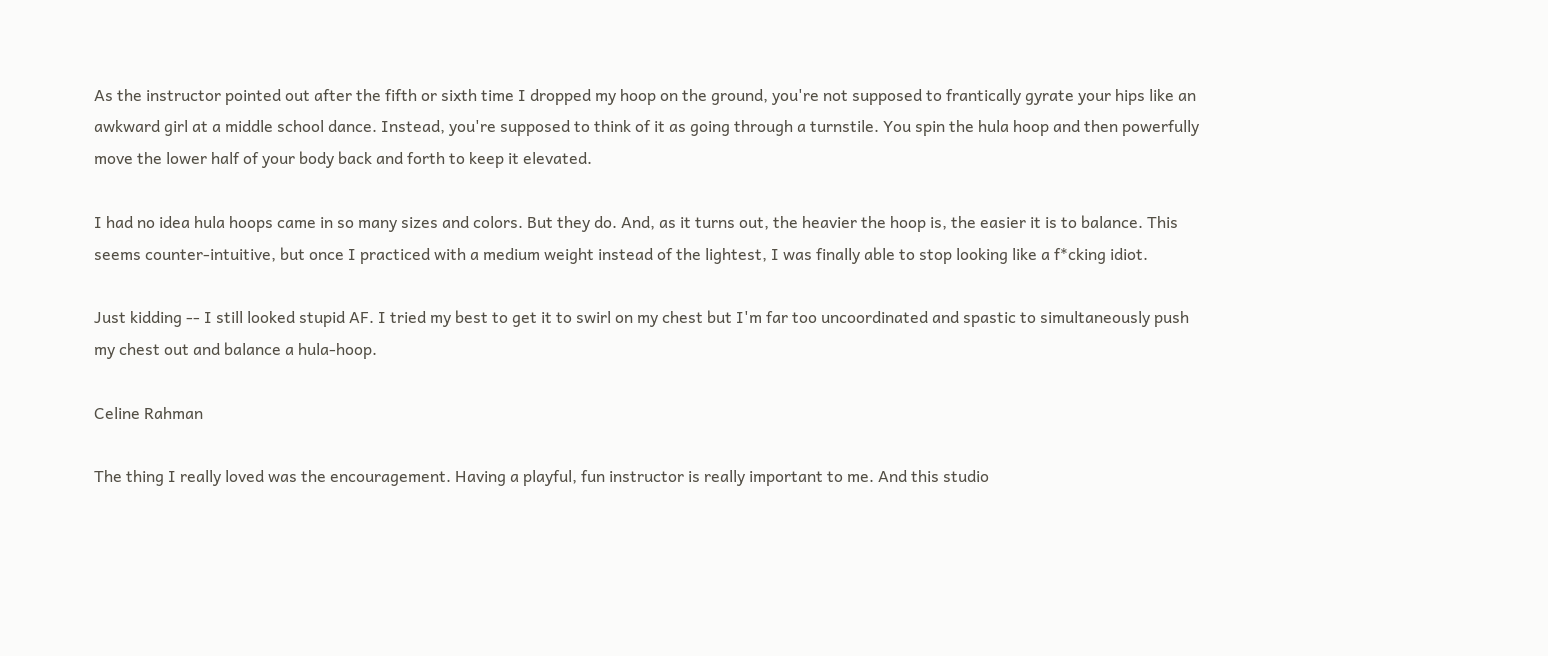As the instructor pointed out after the fifth or sixth time I dropped my hoop on the ground, you're not supposed to frantically gyrate your hips like an awkward girl at a middle school dance. Instead, you're supposed to think of it as going through a turnstile. You spin the hula hoop and then powerfully move the lower half of your body back and forth to keep it elevated.

I had no idea hula hoops came in so many sizes and colors. But they do. And, as it turns out, the heavier the hoop is, the easier it is to balance. This seems counter-intuitive, but once I practiced with a medium weight instead of the lightest, I was finally able to stop looking like a f*cking idiot.

Just kidding -- I still looked stupid AF. I tried my best to get it to swirl on my chest but I'm far too uncoordinated and spastic to simultaneously push my chest out and balance a hula-hoop.

Celine Rahman

The thing I really loved was the encouragement. Having a playful, fun instructor is really important to me. And this studio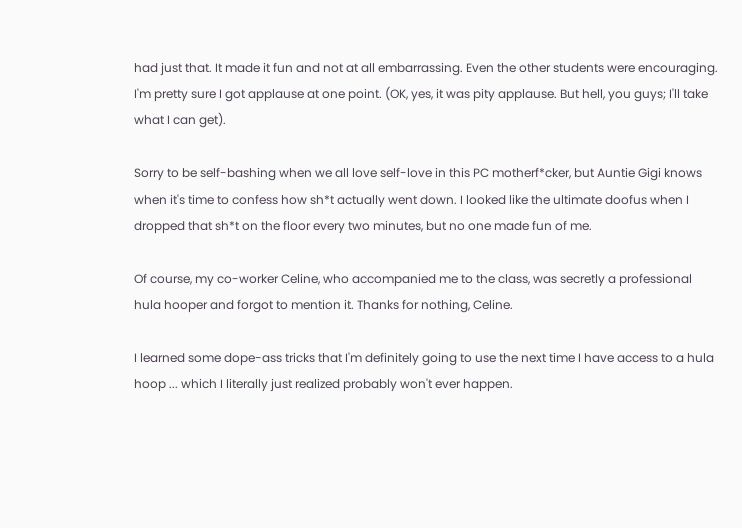had just that. It made it fun and not at all embarrassing. Even the other students were encouraging. I'm pretty sure I got applause at one point. (OK, yes, it was pity applause. But hell, you guys; I'll take what I can get).

Sorry to be self-bashing when we all love self-love in this PC motherf*cker, but Auntie Gigi knows when it's time to confess how sh*t actually went down. I looked like the ultimate doofus when I dropped that sh*t on the floor every two minutes, but no one made fun of me.

Of course, my co-worker Celine, who accompanied me to the class, was secretly a professional hula hooper and forgot to mention it. Thanks for nothing, Celine.

I learned some dope-ass tricks that I'm definitely going to use the next time I have access to a hula hoop ... which I literally just realized probably won't ever happen.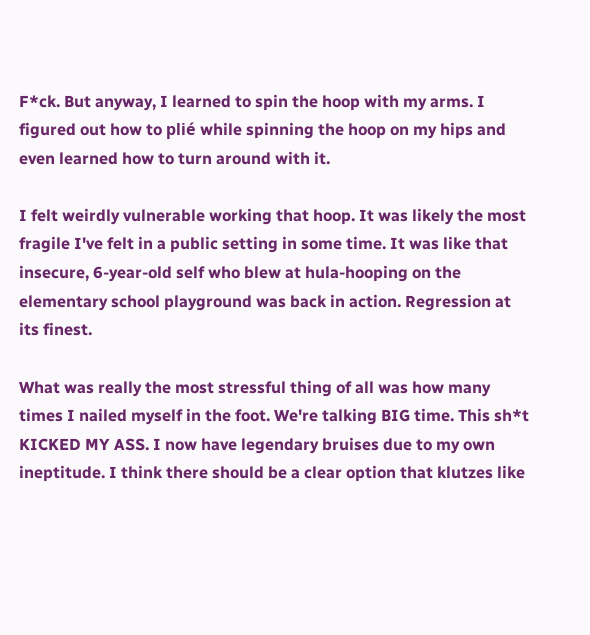F*ck. But anyway, I learned to spin the hoop with my arms. I figured out how to plié while spinning the hoop on my hips and even learned how to turn around with it.

I felt weirdly vulnerable working that hoop. It was likely the most fragile I've felt in a public setting in some time. It was like that insecure, 6-year-old self who blew at hula-hooping on the elementary school playground was back in action. Regression at its finest.

What was really the most stressful thing of all was how many times I nailed myself in the foot. We're talking BIG time. This sh*t KICKED MY ASS. I now have legendary bruises due to my own ineptitude. I think there should be a clear option that klutzes like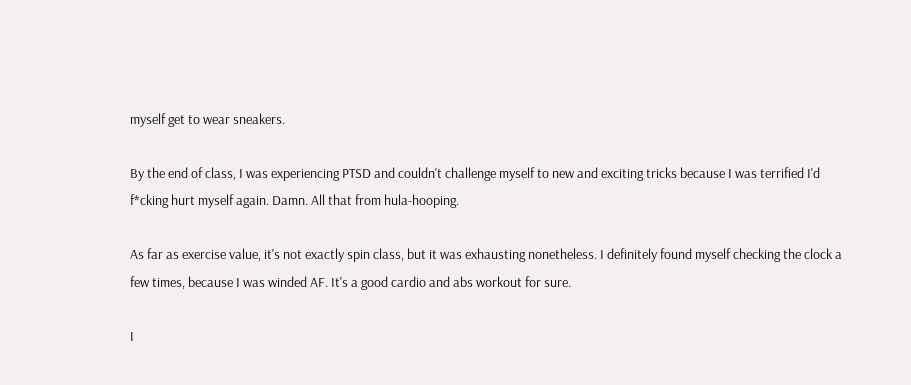myself get to wear sneakers.

By the end of class, I was experiencing PTSD and couldn't challenge myself to new and exciting tricks because I was terrified I'd f*cking hurt myself again. Damn. All that from hula-hooping.

As far as exercise value, it's not exactly spin class, but it was exhausting nonetheless. I definitely found myself checking the clock a few times, because I was winded AF. It's a good cardio and abs workout for sure.

I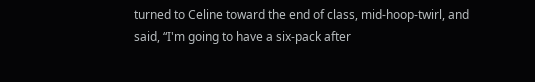turned to Celine toward the end of class, mid-hoop-twirl, and said, “I'm going to have a six-pack after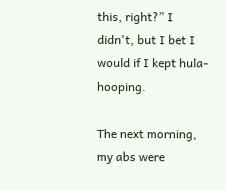this, right?” I didn't, but I bet I would if I kept hula-hooping.

The next morning, my abs were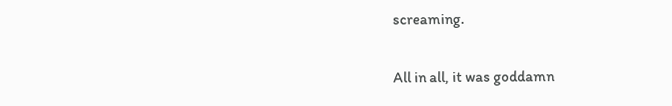screaming.

All in all, it was goddamn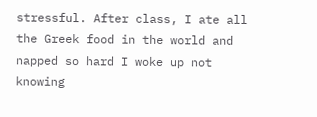stressful. After class, I ate all the Greek food in the world and napped so hard I woke up not knowing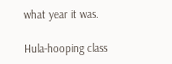what year it was.

Hula-hooping class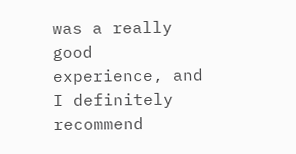was a really good experience, and I definitely recommend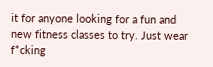it for anyone looking for a fun and new fitness classes to try. Just wear f*cking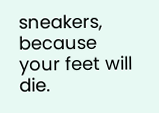sneakers, because your feet will die.